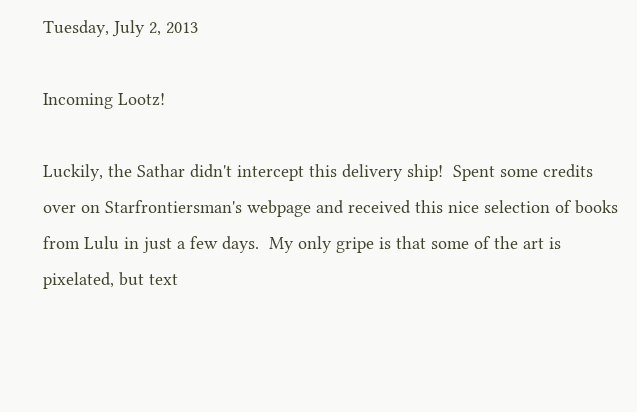Tuesday, July 2, 2013

Incoming Lootz!

Luckily, the Sathar didn't intercept this delivery ship!  Spent some credits over on Starfrontiersman's webpage and received this nice selection of books from Lulu in just a few days.  My only gripe is that some of the art is pixelated, but text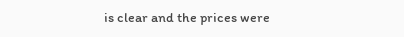is clear and the prices were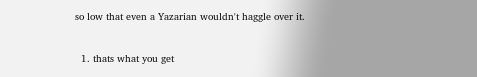so low that even a Yazarian wouldn't haggle over it.


  1. thats what you get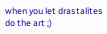when you let drastalites do the art ;)